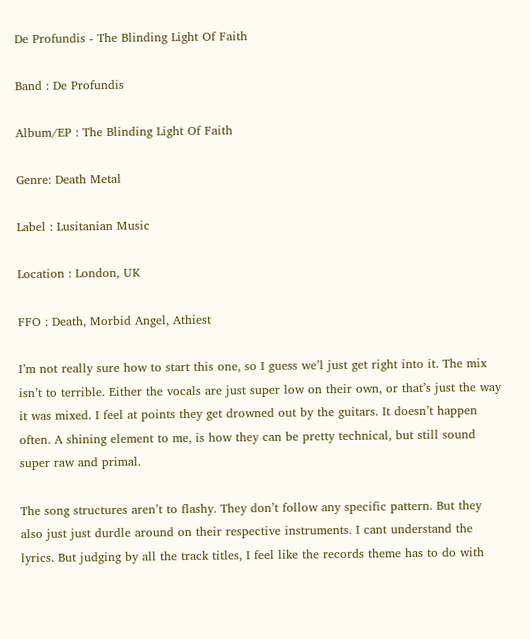De Profundis - The Blinding Light Of Faith

Band : De Profundis

Album/EP : The Blinding Light Of Faith

Genre: Death Metal

Label : Lusitanian Music

Location : London, UK

FFO : Death, Morbid Angel, Athiest

I’m not really sure how to start this one, so I guess we’l just get right into it. The mix isn’t to terrible. Either the vocals are just super low on their own, or that’s just the way it was mixed. I feel at points they get drowned out by the guitars. It doesn’t happen often. A shining element to me, is how they can be pretty technical, but still sound super raw and primal.

The song structures aren’t to flashy. They don’t follow any specific pattern. But they also just just durdle around on their respective instruments. I cant understand the lyrics. But judging by all the track titles, I feel like the records theme has to do with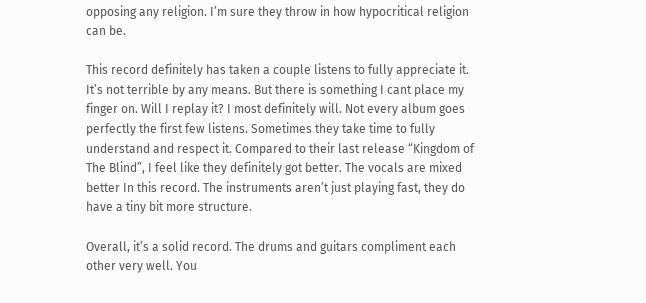opposing any religion. I’m sure they throw in how hypocritical religion can be.

This record definitely has taken a couple listens to fully appreciate it. It’s not terrible by any means. But there is something I cant place my finger on. Will I replay it? I most definitely will. Not every album goes perfectly the first few listens. Sometimes they take time to fully understand and respect it. Compared to their last release “Kingdom of The Blind”, I feel like they definitely got better. The vocals are mixed better In this record. The instruments aren’t just playing fast, they do have a tiny bit more structure.

Overall, it’s a solid record. The drums and guitars compliment each other very well. You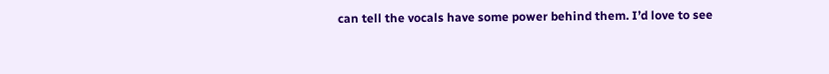can tell the vocals have some power behind them. I’d love to see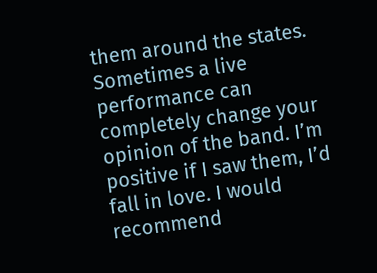them around the states. Sometimes a live performance can completely change your opinion of the band. I’m positive if I saw them, I’d fall in love. I would recommend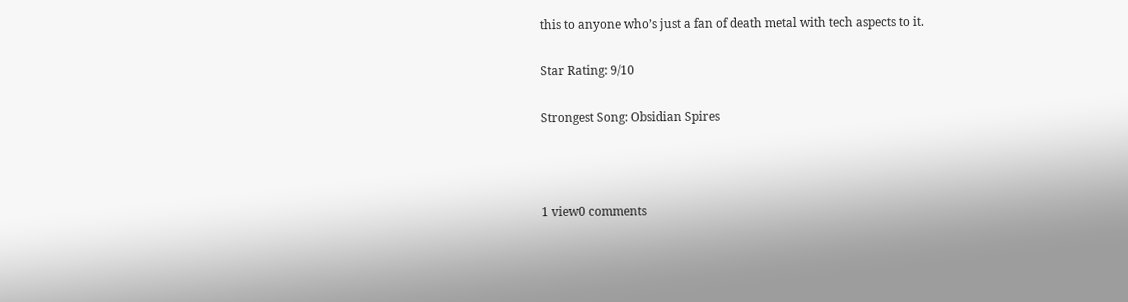this to anyone who’s just a fan of death metal with tech aspects to it.

Star Rating: 9/10

Strongest Song: Obsidian Spires



1 view0 comments